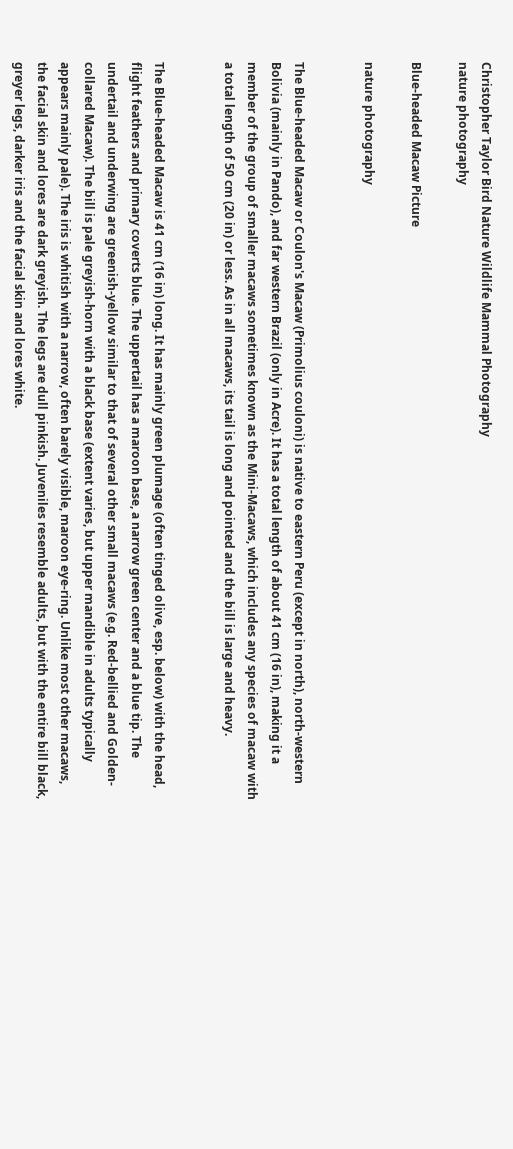Christopher Taylor Bird Nature Wildlife Mammal Photography
nature photography

Blue-headed Macaw Picture

nature photography


The Blue-headed Macaw or Coulon's Macaw (Primolius couloni) is native to eastern Peru (except in north), north-western Bolivia (mainly in Pando), and far western Brazil (only in Acre). It has a total length of about 41 cm (16 in), making it a member of the group of smaller macaws sometimes known as the Mini-Macaws, which includes any species of macaw with a total length of 50 cm (20 in) or less. As in all macaws, its tail is long and pointed and the bill is large and heavy.


The Blue-headed Macaw is 41 cm (16 in) long. It has mainly green plumage (often tinged olive, esp. below) with the head, flight feathers and primary coverts blue. The uppertail has a maroon base, a narrow green center and a blue tip. The undertail and underwing are greenish-yellow similar to that of several other small macaws (e.g. Red-bellied and Golden-collared Macaw). The bill is pale greyish-horn with a black base (extent varies, but upper mandible in adults typically appears mainly pale). The iris is whitish with a narrow, often barely visible, maroon eye-ring. Unlike most other macaws, the facial skin and lores are dark greyish. The legs are dull pinkish. Juveniles resemble adults, but with the entire bill black, greyer legs, darker iris and the facial skin and lores white.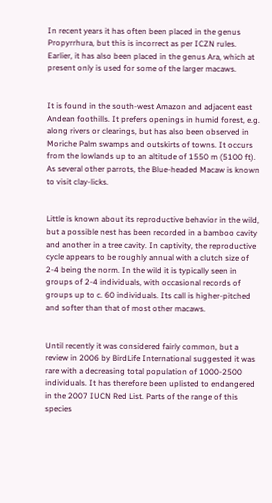In recent years it has often been placed in the genus Propyrrhura, but this is incorrect as per ICZN rules. Earlier, it has also been placed in the genus Ara, which at present only is used for some of the larger macaws.


It is found in the south-west Amazon and adjacent east Andean foothills. It prefers openings in humid forest, e.g. along rivers or clearings, but has also been observed in Moriche Palm swamps and outskirts of towns. It occurs from the lowlands up to an altitude of 1550 m (5100 ft). As several other parrots, the Blue-headed Macaw is known to visit clay-licks.


Little is known about its reproductive behavior in the wild, but a possible nest has been recorded in a bamboo cavity and another in a tree cavity. In captivity, the reproductive cycle appears to be roughly annual with a clutch size of 2-4 being the norm. In the wild it is typically seen in groups of 2-4 individuals, with occasional records of groups up to c. 60 individuals. Its call is higher-pitched and softer than that of most other macaws.


Until recently it was considered fairly common, but a review in 2006 by BirdLife International suggested it was rare with a decreasing total population of 1000-2500 individuals. It has therefore been uplisted to endangered in the 2007 IUCN Red List. Parts of the range of this species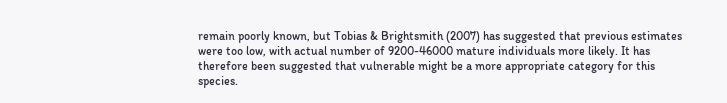remain poorly known, but Tobias & Brightsmith (2007) has suggested that previous estimates were too low, with actual number of 9200-46000 mature individuals more likely. It has therefore been suggested that vulnerable might be a more appropriate category for this species.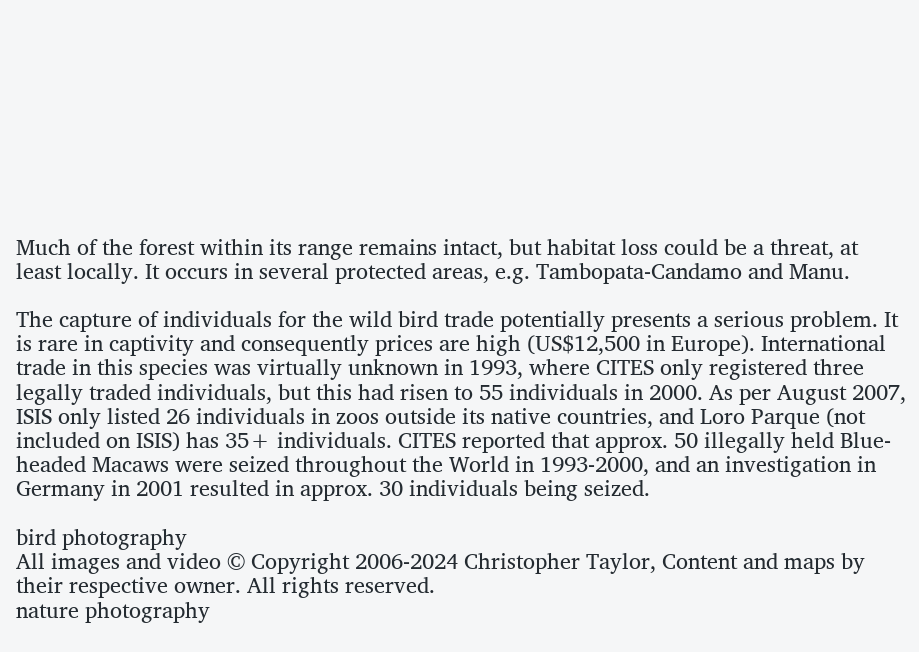Much of the forest within its range remains intact, but habitat loss could be a threat, at least locally. It occurs in several protected areas, e.g. Tambopata-Candamo and Manu.

The capture of individuals for the wild bird trade potentially presents a serious problem. It is rare in captivity and consequently prices are high (US$12,500 in Europe). International trade in this species was virtually unknown in 1993, where CITES only registered three legally traded individuals, but this had risen to 55 individuals in 2000. As per August 2007, ISIS only listed 26 individuals in zoos outside its native countries, and Loro Parque (not included on ISIS) has 35+ individuals. CITES reported that approx. 50 illegally held Blue-headed Macaws were seized throughout the World in 1993-2000, and an investigation in Germany in 2001 resulted in approx. 30 individuals being seized.

bird photography
All images and video © Copyright 2006-2024 Christopher Taylor, Content and maps by their respective owner. All rights reserved.
nature photography